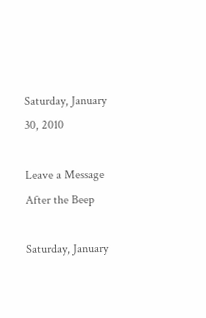Saturday, January 30, 2010

Leave a Message After the Beep

Saturday, January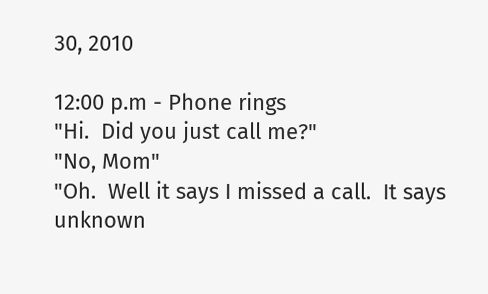30, 2010

12:00 p.m - Phone rings
"Hi.  Did you just call me?"
"No, Mom"
"Oh.  Well it says I missed a call.  It says unknown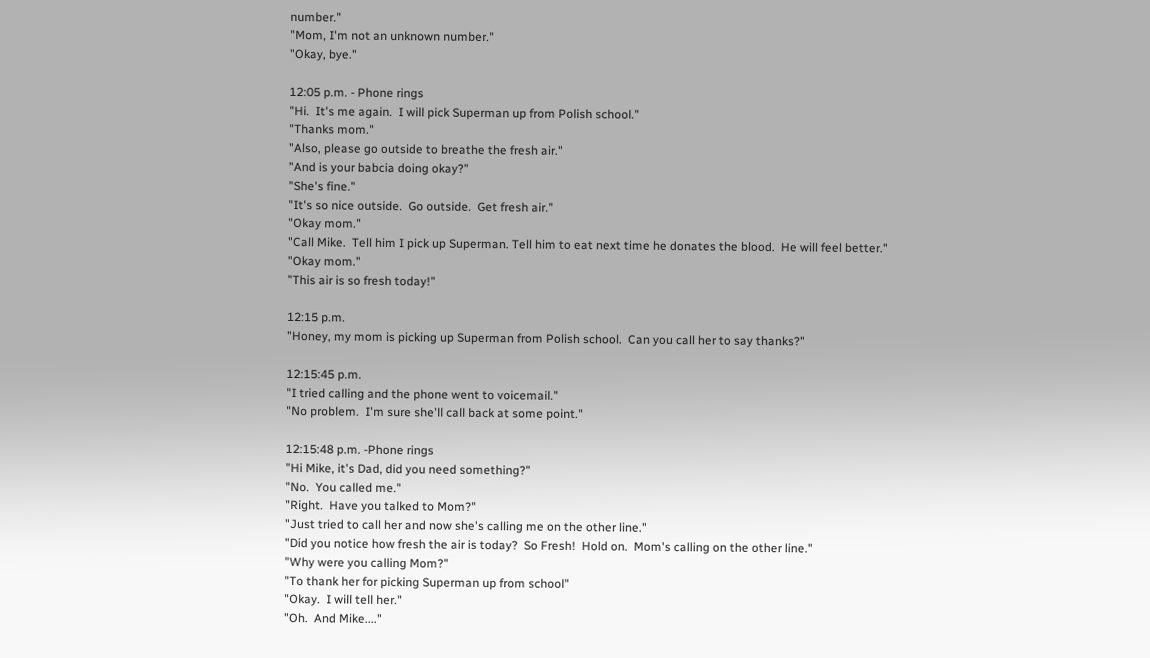number."
"Mom, I'm not an unknown number."
"Okay, bye."

12:05 p.m. - Phone rings
"Hi.  It's me again.  I will pick Superman up from Polish school."
"Thanks mom."
"Also, please go outside to breathe the fresh air."
"And is your babcia doing okay?"
"She's fine."
"It's so nice outside.  Go outside.  Get fresh air."
"Okay mom."
"Call Mike.  Tell him I pick up Superman. Tell him to eat next time he donates the blood.  He will feel better."
"Okay mom."
"This air is so fresh today!"

12:15 p.m.
"Honey, my mom is picking up Superman from Polish school.  Can you call her to say thanks?"

12:15:45 p.m.
"I tried calling and the phone went to voicemail."
"No problem.  I'm sure she'll call back at some point."

12:15:48 p.m. -Phone rings
"Hi Mike, it's Dad, did you need something?"
"No.  You called me."
"Right.  Have you talked to Mom?"
"Just tried to call her and now she's calling me on the other line."
"Did you notice how fresh the air is today?  So Fresh!  Hold on.  Mom's calling on the other line."
"Why were you calling Mom?"
"To thank her for picking Superman up from school"
"Okay.  I will tell her."
"Oh.  And Mike...."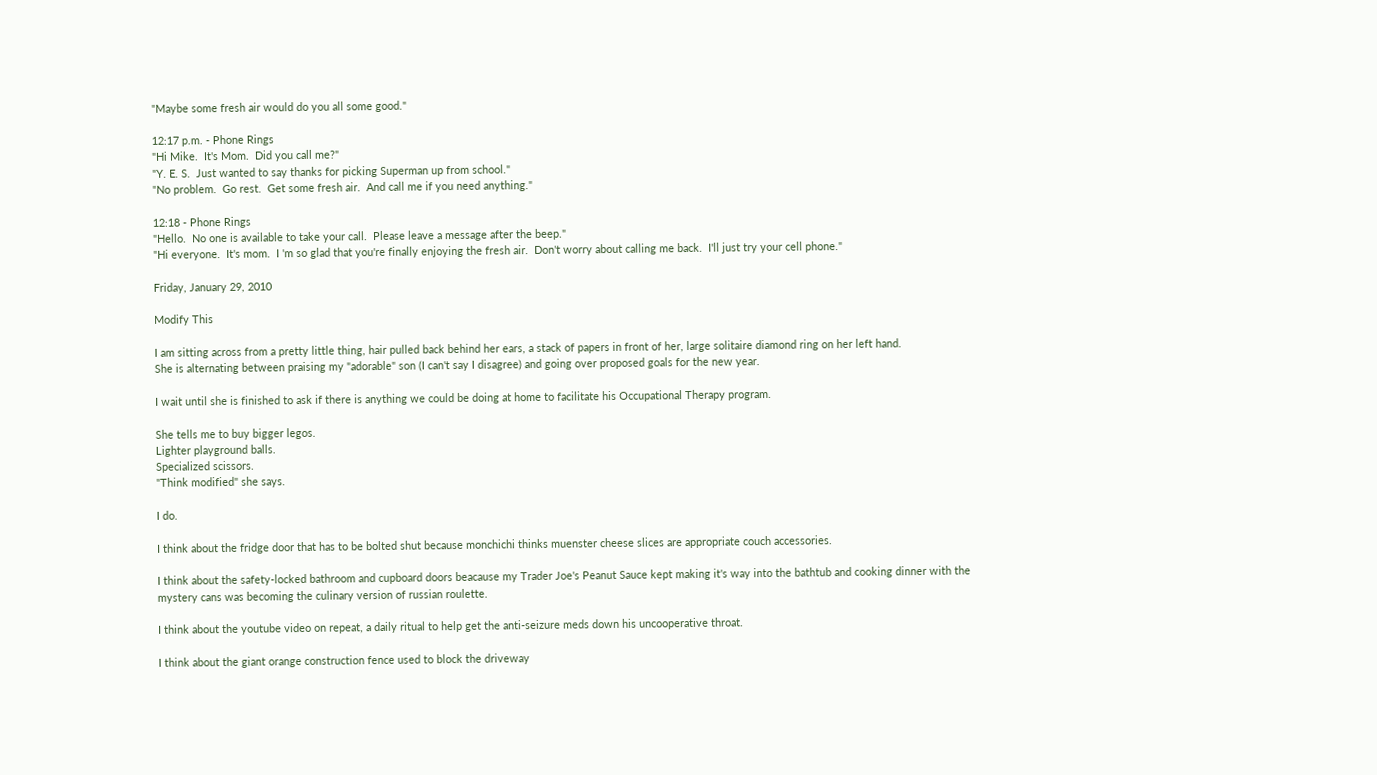"Maybe some fresh air would do you all some good."

12:17 p.m. - Phone Rings
"Hi Mike.  It's Mom.  Did you call me?"
"Y. E. S.  Just wanted to say thanks for picking Superman up from school."
"No problem.  Go rest.  Get some fresh air.  And call me if you need anything."

12:18 - Phone Rings
"Hello.  No one is available to take your call.  Please leave a message after the beep."
"Hi everyone.  It's mom.  I 'm so glad that you're finally enjoying the fresh air.  Don't worry about calling me back.  I'll just try your cell phone."

Friday, January 29, 2010

Modify This

I am sitting across from a pretty little thing, hair pulled back behind her ears, a stack of papers in front of her, large solitaire diamond ring on her left hand.
She is alternating between praising my "adorable" son (I can't say I disagree) and going over proposed goals for the new year.

I wait until she is finished to ask if there is anything we could be doing at home to facilitate his Occupational Therapy program.

She tells me to buy bigger legos.
Lighter playground balls.
Specialized scissors.
"Think modified" she says.

I do.

I think about the fridge door that has to be bolted shut because monchichi thinks muenster cheese slices are appropriate couch accessories.

I think about the safety-locked bathroom and cupboard doors beacause my Trader Joe's Peanut Sauce kept making it's way into the bathtub and cooking dinner with the mystery cans was becoming the culinary version of russian roulette.

I think about the youtube video on repeat, a daily ritual to help get the anti-seizure meds down his uncooperative throat.

I think about the giant orange construction fence used to block the driveway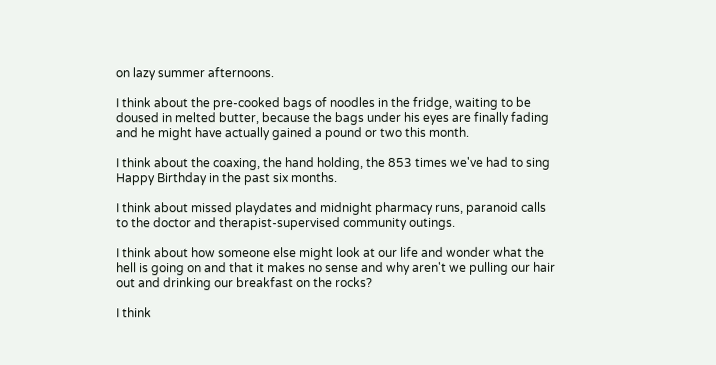on lazy summer afternoons.

I think about the pre-cooked bags of noodles in the fridge, waiting to be doused in melted butter, because the bags under his eyes are finally fading and he might have actually gained a pound or two this month.

I think about the coaxing, the hand holding, the 853 times we've had to sing Happy Birthday in the past six months.

I think about missed playdates and midnight pharmacy runs, paranoid calls to the doctor and therapist-supervised community outings.

I think about how someone else might look at our life and wonder what the hell is going on and that it makes no sense and why aren't we pulling our hair out and drinking our breakfast on the rocks?

I think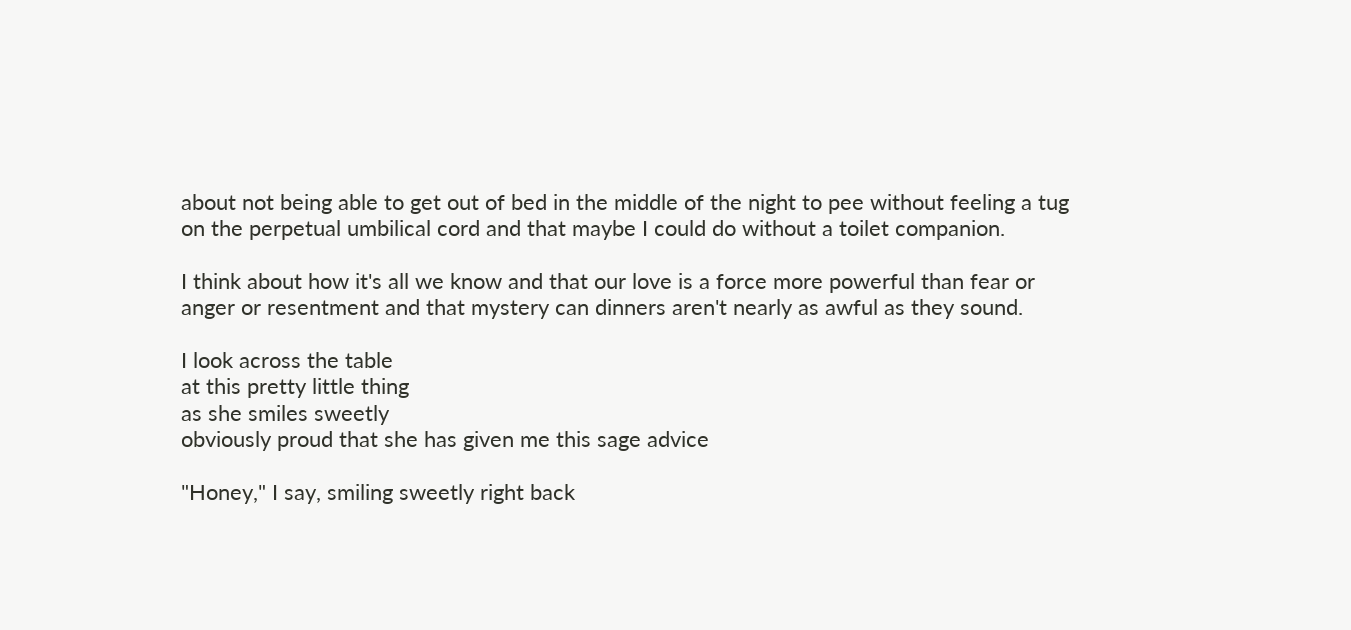about not being able to get out of bed in the middle of the night to pee without feeling a tug on the perpetual umbilical cord and that maybe I could do without a toilet companion.

I think about how it's all we know and that our love is a force more powerful than fear or anger or resentment and that mystery can dinners aren't nearly as awful as they sound.

I look across the table
at this pretty little thing
as she smiles sweetly
obviously proud that she has given me this sage advice

"Honey," I say, smiling sweetly right back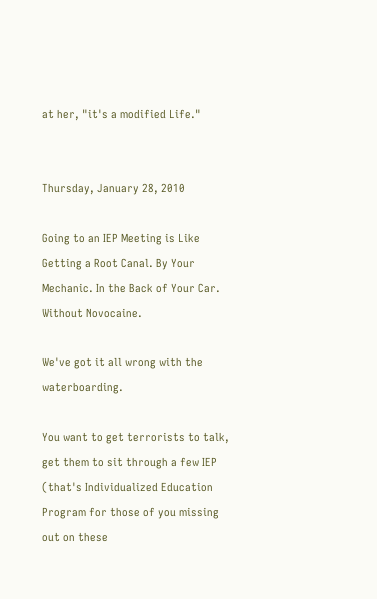at her, "it's a modified Life."


Thursday, January 28, 2010

Going to an IEP Meeting is Like Getting a Root Canal. By Your Mechanic. In the Back of Your Car. Without Novocaine.

We've got it all wrong with the waterboarding.

You want to get terrorists to talk, get them to sit through a few IEP (that's Individualized Education Program for those of you missing out on these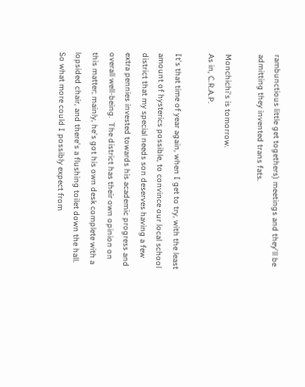rambunctious little get togethers) meetings and they'll be admitting they invented trans fats.

Monchichi's is tomorrow.
As in, C.R.A.P.

It's that time of year again, when I get to try, with the least amount of hysterics possible, to convince our local school district that my special needs son deserves having a few extra pennies invested towards his academic progress and overall well-being.  The district has their own opinion on this matter; mainly, he's got his own desk complete with a lopsided chair, and there's a flushing toilet down the hall.  So what more could I possibly expect from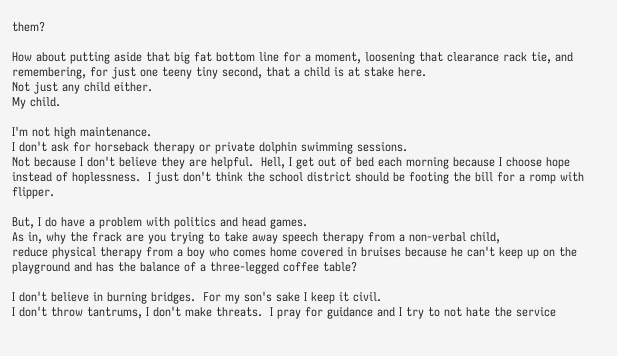them?

How about putting aside that big fat bottom line for a moment, loosening that clearance rack tie, and remembering, for just one teeny tiny second, that a child is at stake here.
Not just any child either.
My child.

I'm not high maintenance.
I don't ask for horseback therapy or private dolphin swimming sessions.
Not because I don't believe they are helpful.  Hell, I get out of bed each morning because I choose hope instead of hoplessness.  I just don't think the school district should be footing the bill for a romp with flipper.

But, I do have a problem with politics and head games.
As in, why the frack are you trying to take away speech therapy from a non-verbal child,
reduce physical therapy from a boy who comes home covered in bruises because he can't keep up on the playground and has the balance of a three-legged coffee table?

I don't believe in burning bridges.  For my son's sake I keep it civil.
I don't throw tantrums, I don't make threats.  I pray for guidance and I try to not hate the service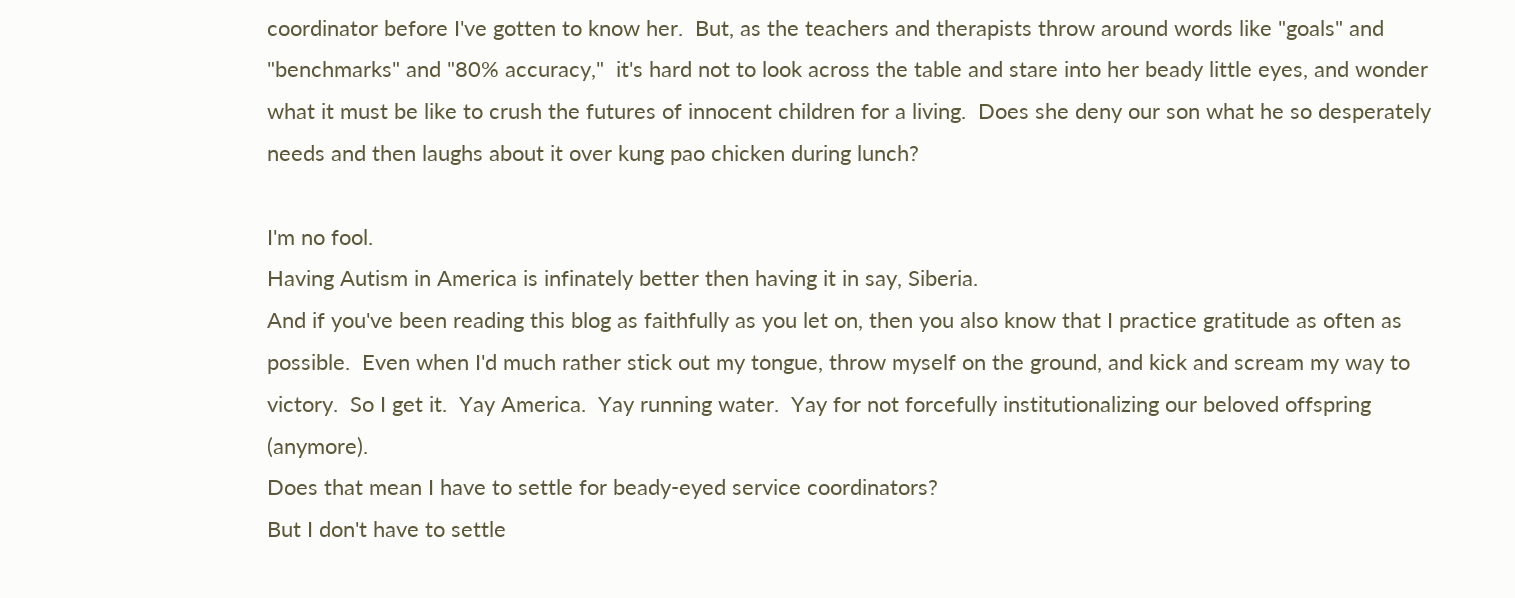coordinator before I've gotten to know her.  But, as the teachers and therapists throw around words like "goals" and "benchmarks" and "80% accuracy,"  it's hard not to look across the table and stare into her beady little eyes, and wonder what it must be like to crush the futures of innocent children for a living.  Does she deny our son what he so desperately needs and then laughs about it over kung pao chicken during lunch?

I'm no fool.
Having Autism in America is infinately better then having it in say, Siberia.
And if you've been reading this blog as faithfully as you let on, then you also know that I practice gratitude as often as possible.  Even when I'd much rather stick out my tongue, throw myself on the ground, and kick and scream my way to victory.  So I get it.  Yay America.  Yay running water.  Yay for not forcefully institutionalizing our beloved offspring (anymore).
Does that mean I have to settle for beady-eyed service coordinators?
But I don't have to settle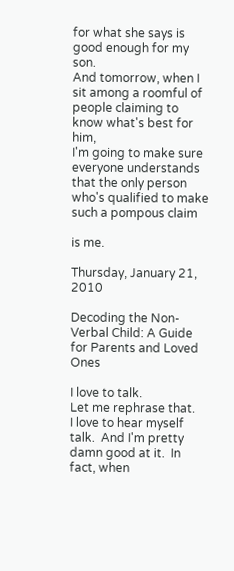for what she says is good enough for my son.
And tomorrow, when I sit among a roomful of people claiming to know what's best for him,
I'm going to make sure everyone understands
that the only person who's qualified to make such a pompous claim

is me.

Thursday, January 21, 2010

Decoding the Non-Verbal Child: A Guide for Parents and Loved Ones

I love to talk.
Let me rephrase that.
I love to hear myself talk.  And I'm pretty damn good at it.  In fact, when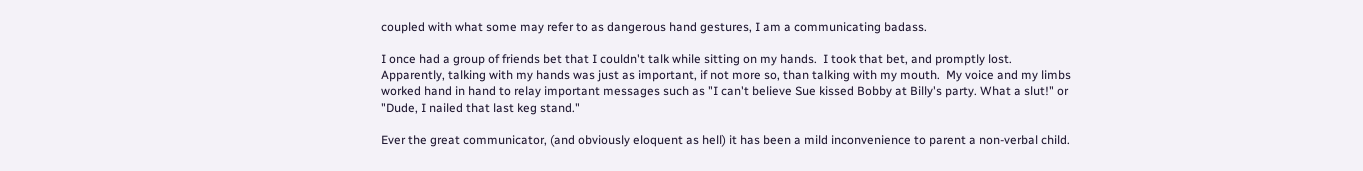coupled with what some may refer to as dangerous hand gestures, I am a communicating badass.

I once had a group of friends bet that I couldn't talk while sitting on my hands.  I took that bet, and promptly lost.  Apparently, talking with my hands was just as important, if not more so, than talking with my mouth.  My voice and my limbs worked hand in hand to relay important messages such as "I can't believe Sue kissed Bobby at Billy's party. What a slut!" or "Dude, I nailed that last keg stand."

Ever the great communicator, (and obviously eloquent as hell) it has been a mild inconvenience to parent a non-verbal child.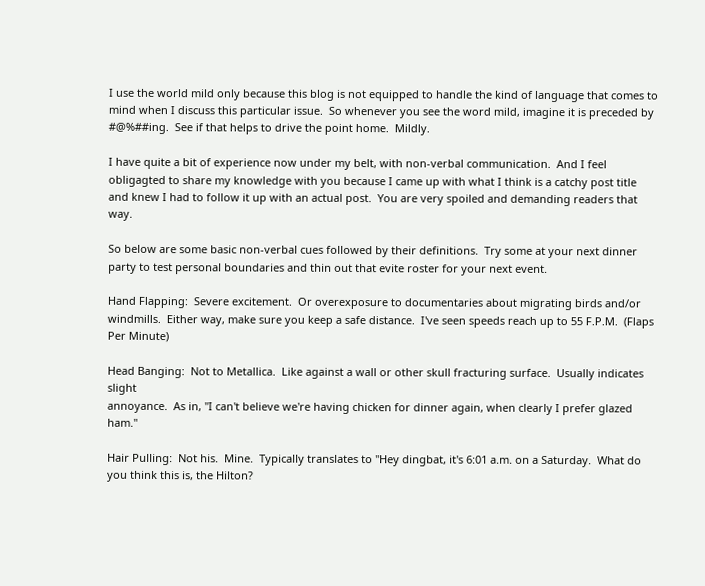I use the world mild only because this blog is not equipped to handle the kind of language that comes to mind when I discuss this particular issue.  So whenever you see the word mild, imagine it is preceded by       #@%##ing.  See if that helps to drive the point home.  Mildly.

I have quite a bit of experience now under my belt, with non-verbal communication.  And I feel obligagted to share my knowledge with you because I came up with what I think is a catchy post title and knew I had to follow it up with an actual post.  You are very spoiled and demanding readers that way.

So below are some basic non-verbal cues followed by their definitions.  Try some at your next dinner party to test personal boundaries and thin out that evite roster for your next event.

Hand Flapping:  Severe excitement.  Or overexposure to documentaries about migrating birds and/or windmills.  Either way, make sure you keep a safe distance.  I've seen speeds reach up to 55 F.P.M.  (Flaps Per Minute)

Head Banging:  Not to Metallica.  Like against a wall or other skull fracturing surface.  Usually indicates slight
annoyance.  As in, "I can't believe we're having chicken for dinner again, when clearly I prefer glazed ham."

Hair Pulling:  Not his.  Mine.  Typically translates to "Hey dingbat, it's 6:01 a.m. on a Saturday.  What do you think this is, the Hilton?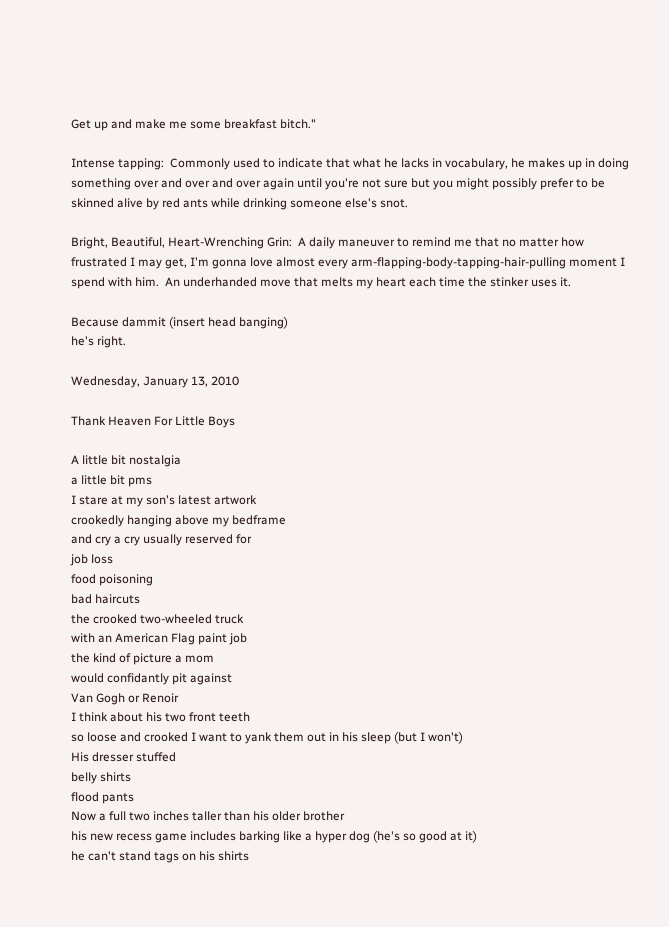Get up and make me some breakfast bitch."

Intense tapping:  Commonly used to indicate that what he lacks in vocabulary, he makes up in doing something over and over and over again until you're not sure but you might possibly prefer to be skinned alive by red ants while drinking someone else's snot.

Bright, Beautiful, Heart-Wrenching Grin:  A daily maneuver to remind me that no matter how frustrated I may get, I'm gonna love almost every arm-flapping-body-tapping-hair-pulling moment I spend with him.  An underhanded move that melts my heart each time the stinker uses it.

Because dammit (insert head banging)
he's right.

Wednesday, January 13, 2010

Thank Heaven For Little Boys

A little bit nostalgia
a little bit pms
I stare at my son's latest artwork
crookedly hanging above my bedframe
and cry a cry usually reserved for
job loss
food poisoning
bad haircuts
the crooked two-wheeled truck
with an American Flag paint job
the kind of picture a mom
would confidantly pit against
Van Gogh or Renoir
I think about his two front teeth
so loose and crooked I want to yank them out in his sleep (but I won't)
His dresser stuffed
belly shirts
flood pants
Now a full two inches taller than his older brother
his new recess game includes barking like a hyper dog (he's so good at it)
he can't stand tags on his shirts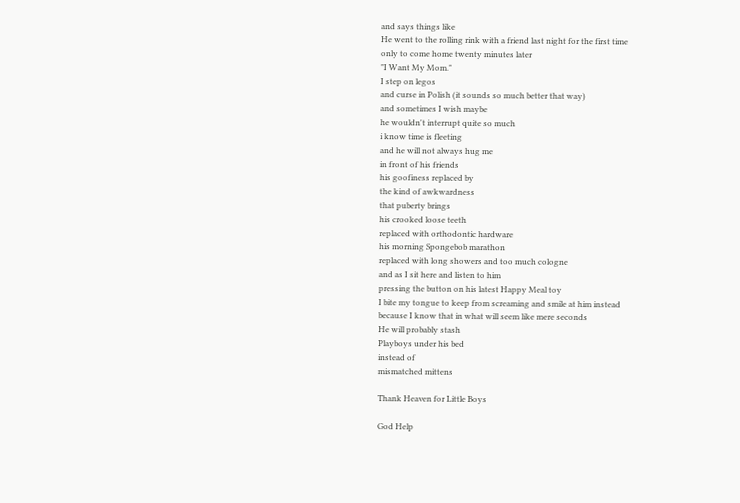and says things like
He went to the rolling rink with a friend last night for the first time
only to come home twenty minutes later
"I Want My Mom."
I step on legos
and curse in Polish (it sounds so much better that way)
and sometimes I wish maybe
he wouldn't interrupt quite so much
i know time is fleeting
and he will not always hug me
in front of his friends
his goofiness replaced by
the kind of awkwardness
that puberty brings
his crooked loose teeth
replaced with orthodontic hardware
his morning Spongebob marathon
replaced with long showers and too much cologne
and as I sit here and listen to him
pressing the button on his latest Happy Meal toy
I bite my tongue to keep from screaming and smile at him instead
because I know that in what will seem like mere seconds
He will probably stash
Playboys under his bed
instead of
mismatched mittens

Thank Heaven for Little Boys

God Help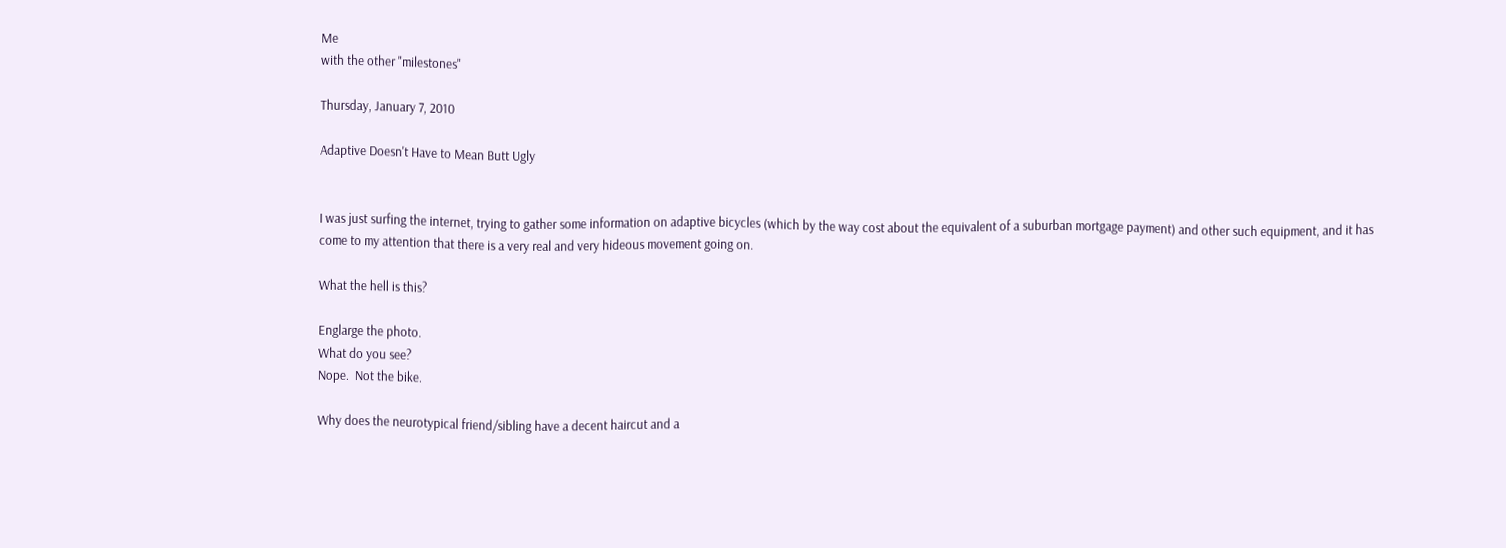Me
with the other "milestones"

Thursday, January 7, 2010

Adaptive Doesn't Have to Mean Butt Ugly


I was just surfing the internet, trying to gather some information on adaptive bicycles (which by the way cost about the equivalent of a suburban mortgage payment) and other such equipment, and it has come to my attention that there is a very real and very hideous movement going on.

What the hell is this?

Englarge the photo.
What do you see?
Nope.  Not the bike.

Why does the neurotypical friend/sibling have a decent haircut and a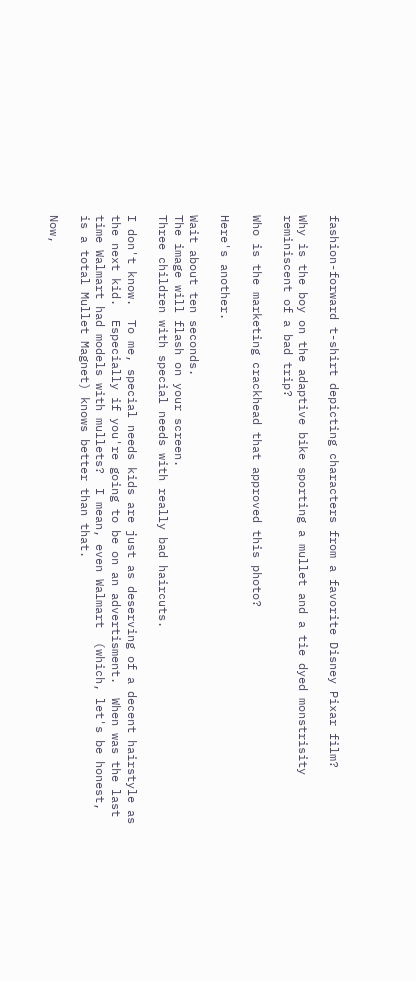fashion-forward t-shirt depicting characters from a favorite Disney Pixar film?

Why is the boy on the adaptive bike sporting a mullet and a tie dyed monstrisity reminiscent of a bad trip?

Who is the marketing crackhead that approved this photo?

Here's another.

Wait about ten seconds.
The image will flash on your screen.
Three children with special needs with really bad haircuts.

I don't know.  To me, special needs kids are just as deserving of a decent hairstyle as the next kid.  Especially if you're going to be on an advertisment.  When was the last time Walmart had models with mullets?  I mean, even Walmart  (which, let's be honest, is a total Mullet Magnet) knows better than that.

Now,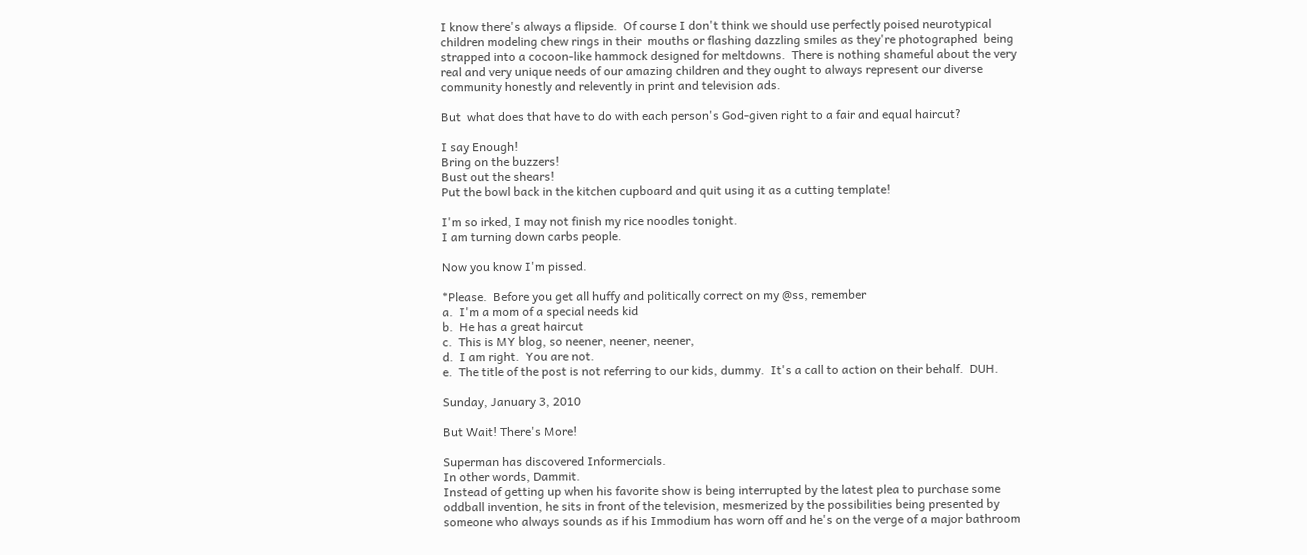I know there's always a flipside.  Of course I don't think we should use perfectly poised neurotypical children modeling chew rings in their  mouths or flashing dazzling smiles as they're photographed  being strapped into a cocoon-like hammock designed for meltdowns.  There is nothing shameful about the very real and very unique needs of our amazing children and they ought to always represent our diverse community honestly and relevently in print and television ads.

But  what does that have to do with each person's God-given right to a fair and equal haircut?

I say Enough!
Bring on the buzzers!
Bust out the shears!
Put the bowl back in the kitchen cupboard and quit using it as a cutting template!

I'm so irked, I may not finish my rice noodles tonight.
I am turning down carbs people.

Now you know I'm pissed.

*Please.  Before you get all huffy and politically correct on my @ss, remember
a.  I'm a mom of a special needs kid
b.  He has a great haircut
c.  This is MY blog, so neener, neener, neener,
d.  I am right.  You are not.
e.  The title of the post is not referring to our kids, dummy.  It's a call to action on their behalf.  DUH.

Sunday, January 3, 2010

But Wait! There's More!

Superman has discovered Informercials.
In other words, Dammit.
Instead of getting up when his favorite show is being interrupted by the latest plea to purchase some oddball invention, he sits in front of the television, mesmerized by the possibilities being presented by someone who always sounds as if his Immodium has worn off and he's on the verge of a major bathroom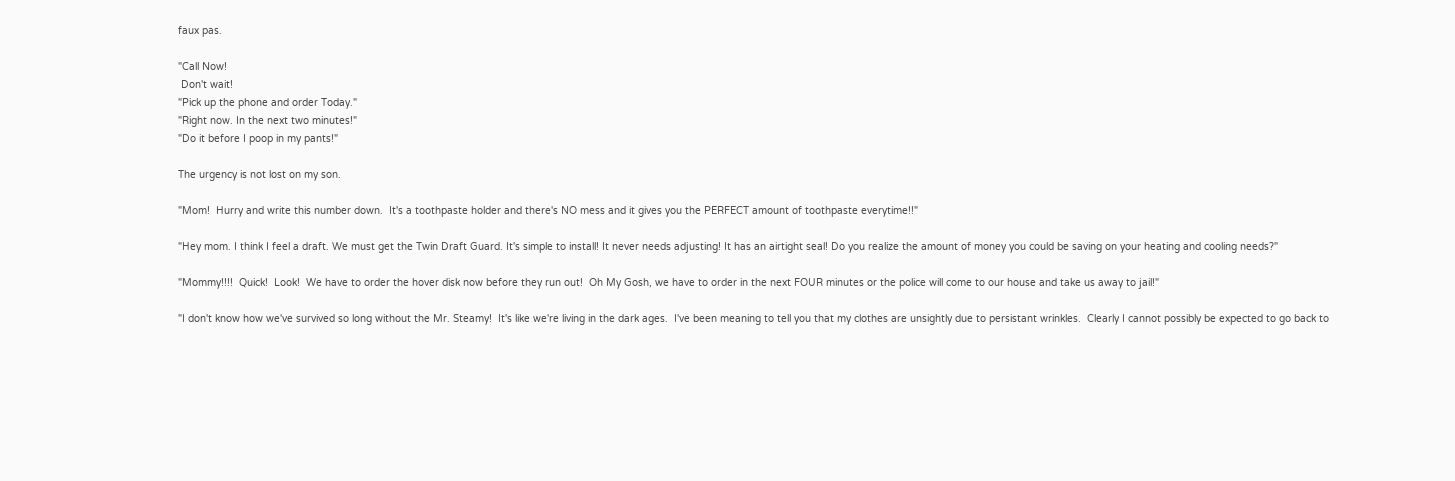faux pas.

"Call Now!
 Don't wait!
"Pick up the phone and order Today."
"Right now. In the next two minutes!"
"Do it before I poop in my pants!"

The urgency is not lost on my son.

"Mom!  Hurry and write this number down.  It's a toothpaste holder and there's NO mess and it gives you the PERFECT amount of toothpaste everytime!!"

"Hey mom. I think I feel a draft. We must get the Twin Draft Guard. It's simple to install! It never needs adjusting! It has an airtight seal! Do you realize the amount of money you could be saving on your heating and cooling needs?"

"Mommy!!!!  Quick!  Look!  We have to order the hover disk now before they run out!  Oh My Gosh, we have to order in the next FOUR minutes or the police will come to our house and take us away to jail!"

"I don't know how we've survived so long without the Mr. Steamy!  It's like we're living in the dark ages.  I've been meaning to tell you that my clothes are unsightly due to persistant wrinkles.  Clearly I cannot possibly be expected to go back to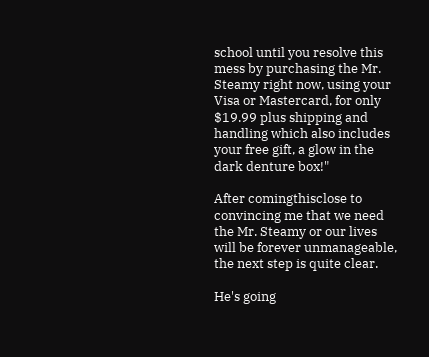school until you resolve this mess by purchasing the Mr. Steamy right now, using your Visa or Mastercard, for only $19.99 plus shipping and handling which also includes your free gift, a glow in the dark denture box!"

After comingthisclose to convincing me that we need the Mr. Steamy or our lives will be forever unmanageable, the next step is quite clear.

He's going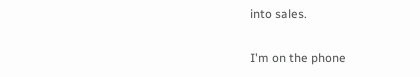into sales.

I'm on the phone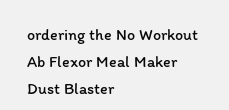ordering the No Workout Ab Flexor Meal Maker Dust Blaster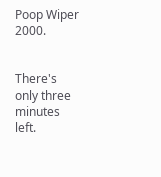Poop Wiper 2000.


There's only three minutes left.